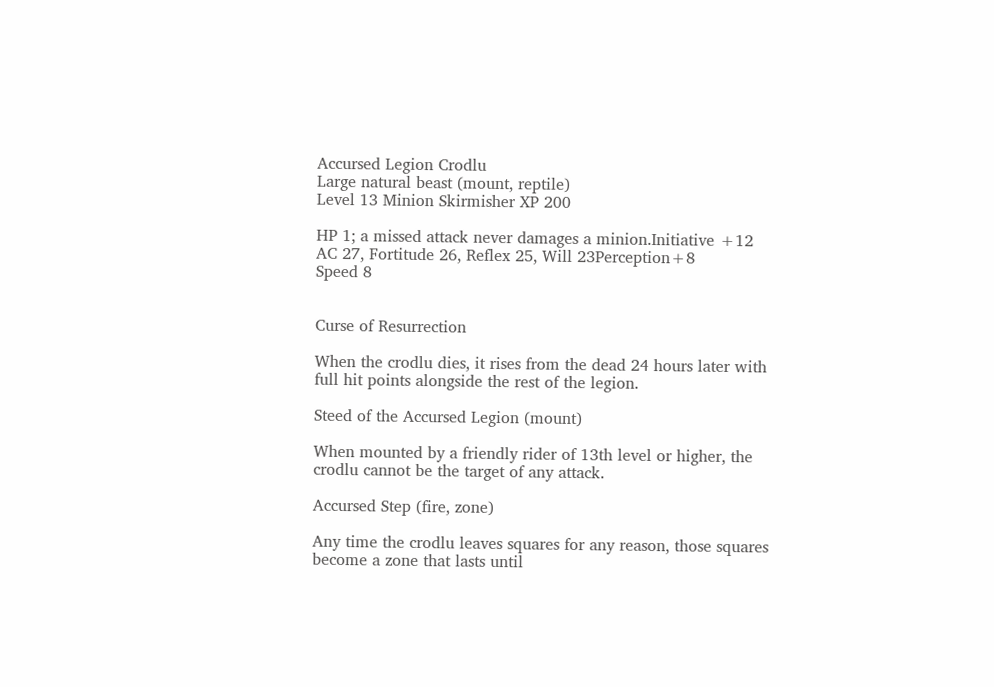Accursed Legion Crodlu
Large natural beast (mount, reptile)
Level 13 Minion Skirmisher XP 200

HP 1; a missed attack never damages a minion.Initiative +12
AC 27, Fortitude 26, Reflex 25, Will 23Perception+8
Speed 8


Curse of Resurrection

When the crodlu dies, it rises from the dead 24 hours later with full hit points alongside the rest of the legion.

Steed of the Accursed Legion (mount)

When mounted by a friendly rider of 13th level or higher, the crodlu cannot be the target of any attack.

Accursed Step (fire, zone)

Any time the crodlu leaves squares for any reason, those squares become a zone that lasts until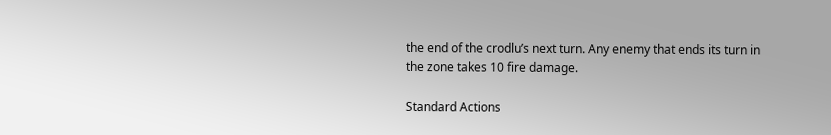the end of the crodlu’s next turn. Any enemy that ends its turn in the zone takes 10 fire damage.

Standard Actions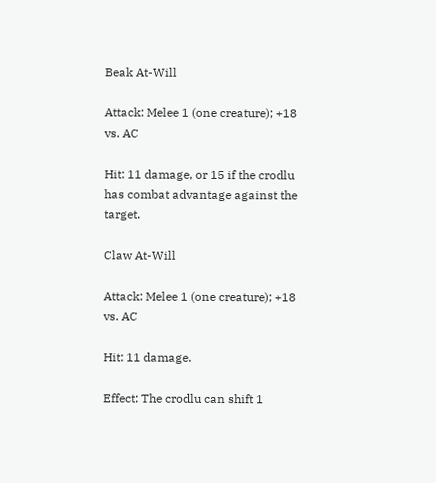Beak At-Will

Attack: Melee 1 (one creature); +18 vs. AC

Hit: 11 damage, or 15 if the crodlu has combat advantage against the target.

Claw At-Will

Attack: Melee 1 (one creature); +18 vs. AC

Hit: 11 damage.

Effect: The crodlu can shift 1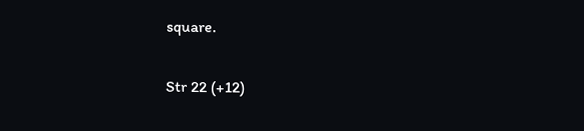square.

Str 22 (+12)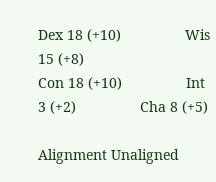Dex 18 (+10)                Wis 15 (+8)
Con 18 (+10)                Int 3 (+2)                Cha 8 (+5)

Alignment Unaligned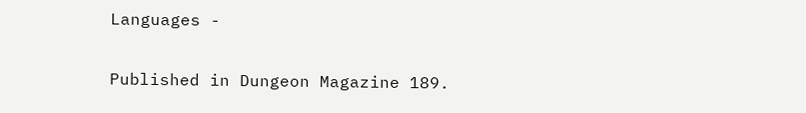Languages -

Published in Dungeon Magazine 189.